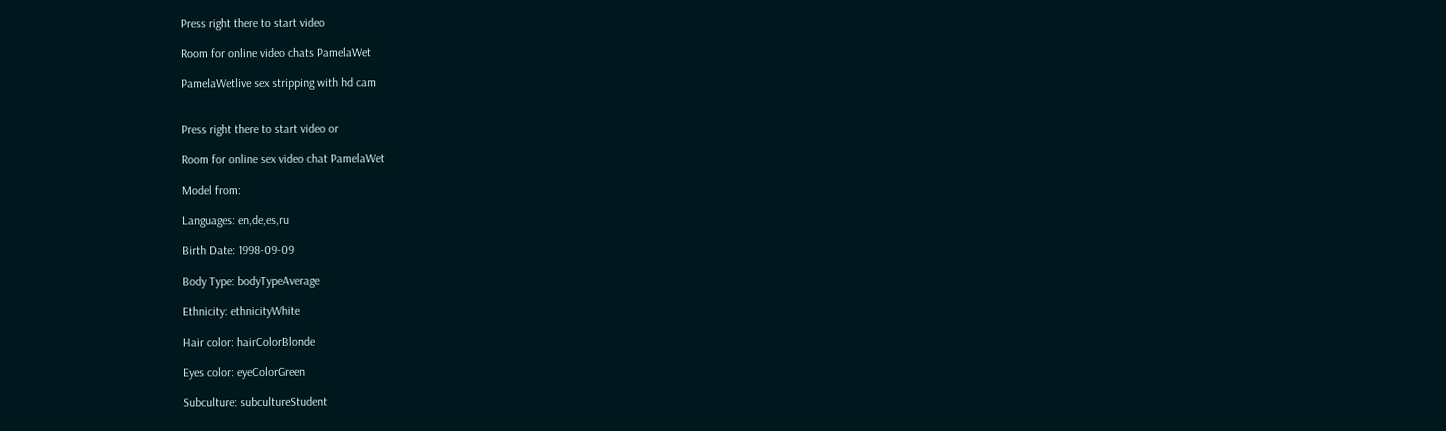Press right there to start video

Room for online video chats PamelaWet

PamelaWetlive sex stripping with hd cam


Press right there to start video or

Room for online sex video chat PamelaWet

Model from:

Languages: en,de,es,ru

Birth Date: 1998-09-09

Body Type: bodyTypeAverage

Ethnicity: ethnicityWhite

Hair color: hairColorBlonde

Eyes color: eyeColorGreen

Subculture: subcultureStudent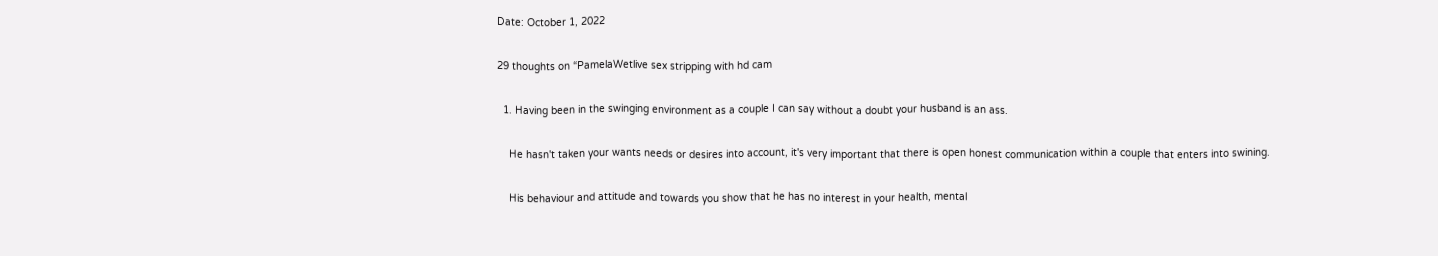Date: October 1, 2022

29 thoughts on “PamelaWetlive sex stripping with hd cam

  1. Having been in the swinging environment as a couple I can say without a doubt your husband is an ass.

    He hasn't taken your wants needs or desires into account, it's very important that there is open honest communication within a couple that enters into swining.

    His behaviour and attitude and towards you show that he has no interest in your health, mental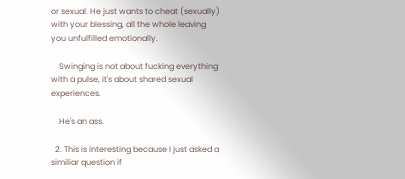or sexual. He just wants to cheat (sexually) with your blessing, all the whole leaving you unfulfilled emotionally.

    Swinging is not about fucking everything with a pulse, it's about shared sexual experiences.

    He's an ass.

  2. This is interesting because I just asked a similiar question if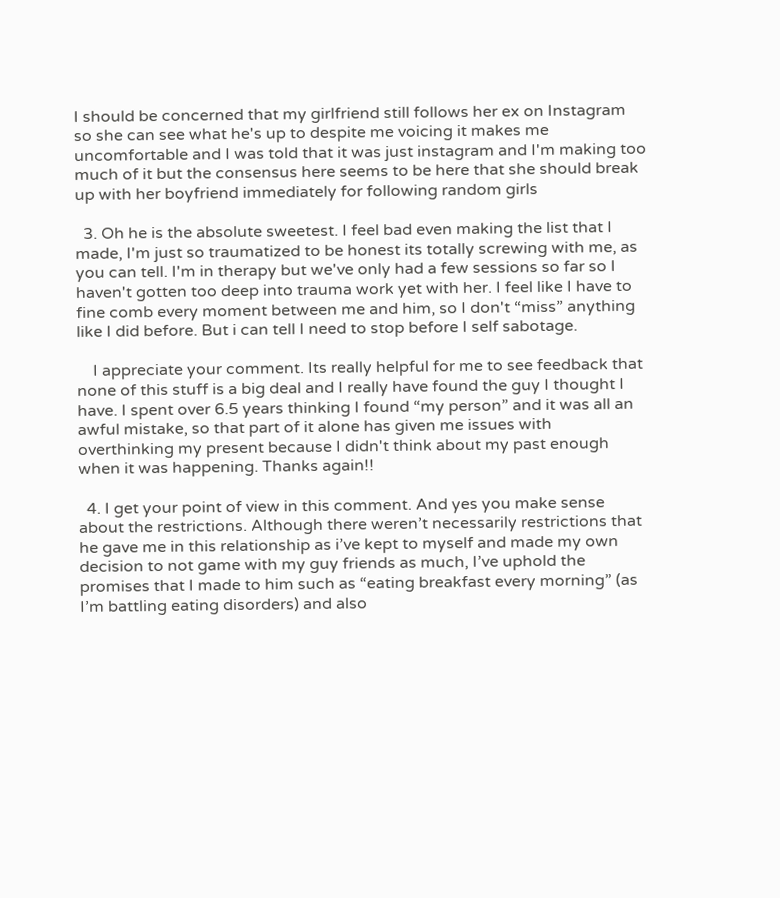I should be concerned that my girlfriend still follows her ex on Instagram so she can see what he's up to despite me voicing it makes me uncomfortable and I was told that it was just instagram and I'm making too much of it but the consensus here seems to be here that she should break up with her boyfriend immediately for following random girls

  3. Oh he is the absolute sweetest. I feel bad even making the list that I made, I'm just so traumatized to be honest its totally screwing with me, as you can tell. I'm in therapy but we've only had a few sessions so far so I haven't gotten too deep into trauma work yet with her. I feel like I have to fine comb every moment between me and him, so I don't “miss” anything like I did before. But i can tell I need to stop before I self sabotage.

    I appreciate your comment. Its really helpful for me to see feedback that none of this stuff is a big deal and I really have found the guy I thought I have. I spent over 6.5 years thinking I found “my person” and it was all an awful mistake, so that part of it alone has given me issues with overthinking my present because I didn't think about my past enough when it was happening. Thanks again!!

  4. I get your point of view in this comment. And yes you make sense about the restrictions. Although there weren’t necessarily restrictions that he gave me in this relationship as i’ve kept to myself and made my own decision to not game with my guy friends as much, I’ve uphold the promises that I made to him such as “eating breakfast every morning” (as I’m battling eating disorders) and also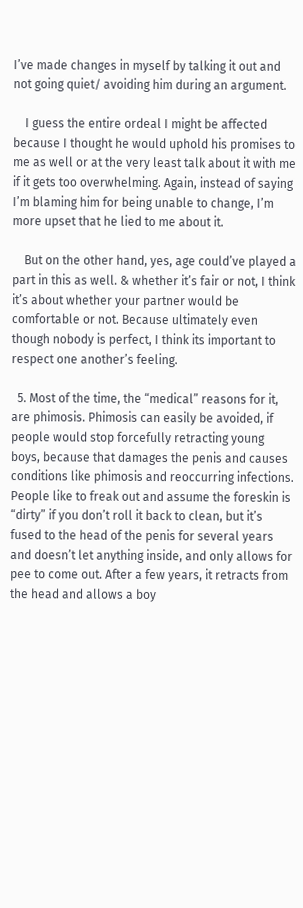I’ve made changes in myself by talking it out and not going quiet/ avoiding him during an argument.

    I guess the entire ordeal I might be affected because I thought he would uphold his promises to me as well or at the very least talk about it with me if it gets too overwhelming. Again, instead of saying I’m blaming him for being unable to change, I’m more upset that he lied to me about it.

    But on the other hand, yes, age could’ve played a part in this as well. & whether it’s fair or not, I think it’s about whether your partner would be comfortable or not. Because ultimately even though nobody is perfect, I think its important to respect one another’s feeling.

  5. Most of the time, the “medical” reasons for it, are phimosis. Phimosis can easily be avoided, if people would stop forcefully retracting young boys, because that damages the penis and causes conditions like phimosis and reoccurring infections. People like to freak out and assume the foreskin is “dirty” if you don’t roll it back to clean, but it’s fused to the head of the penis for several years and doesn’t let anything inside, and only allows for pee to come out. After a few years, it retracts from the head and allows a boy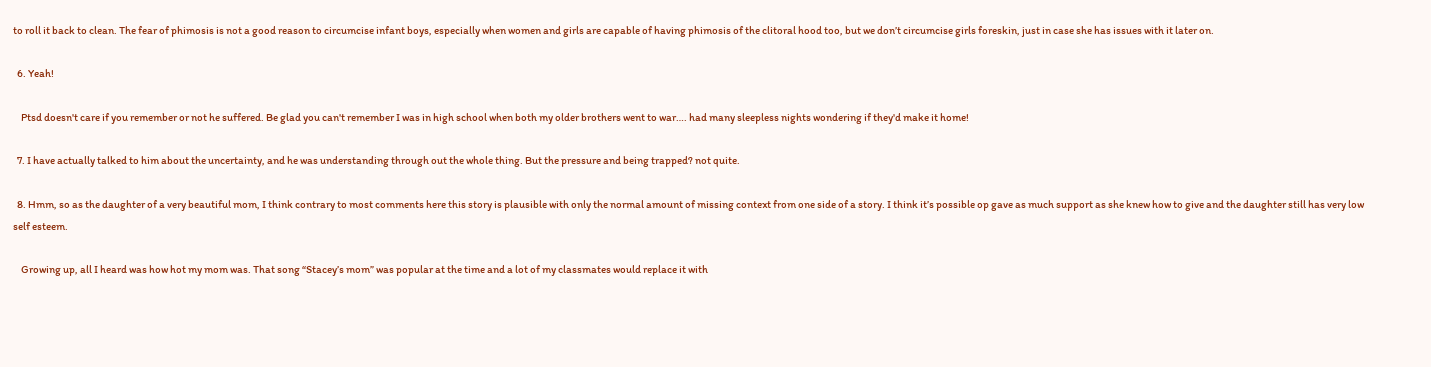to roll it back to clean. The fear of phimosis is not a good reason to circumcise infant boys, especially when women and girls are capable of having phimosis of the clitoral hood too, but we don’t circumcise girls foreskin, just in case she has issues with it later on.

  6. Yeah!

    Ptsd doesn't care if you remember or not he suffered. Be glad you can't remember I was in high school when both my older brothers went to war…. had many sleepless nights wondering if they'd make it home!

  7. I have actually talked to him about the uncertainty, and he was understanding through out the whole thing. But the pressure and being trapped? not quite.

  8. Hmm, so as the daughter of a very beautiful mom, I think contrary to most comments here this story is plausible with only the normal amount of missing context from one side of a story. I think it’s possible op gave as much support as she knew how to give and the daughter still has very low self esteem.

    Growing up, all I heard was how hot my mom was. That song “Stacey’s mom” was popular at the time and a lot of my classmates would replace it with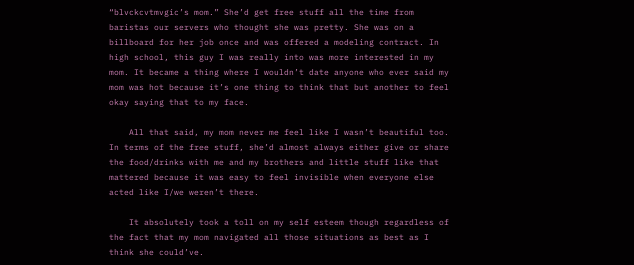“blvckcvtmvgic’s mom.” She’d get free stuff all the time from baristas our servers who thought she was pretty. She was on a billboard for her job once and was offered a modeling contract. In high school, this guy I was really into was more interested in my mom. It became a thing where I wouldn’t date anyone who ever said my mom was hot because it’s one thing to think that but another to feel okay saying that to my face.

    All that said, my mom never me feel like I wasn’t beautiful too. In terms of the free stuff, she’d almost always either give or share the food/drinks with me and my brothers and little stuff like that mattered because it was easy to feel invisible when everyone else acted like I/we weren’t there.

    It absolutely took a toll on my self esteem though regardless of the fact that my mom navigated all those situations as best as I think she could’ve.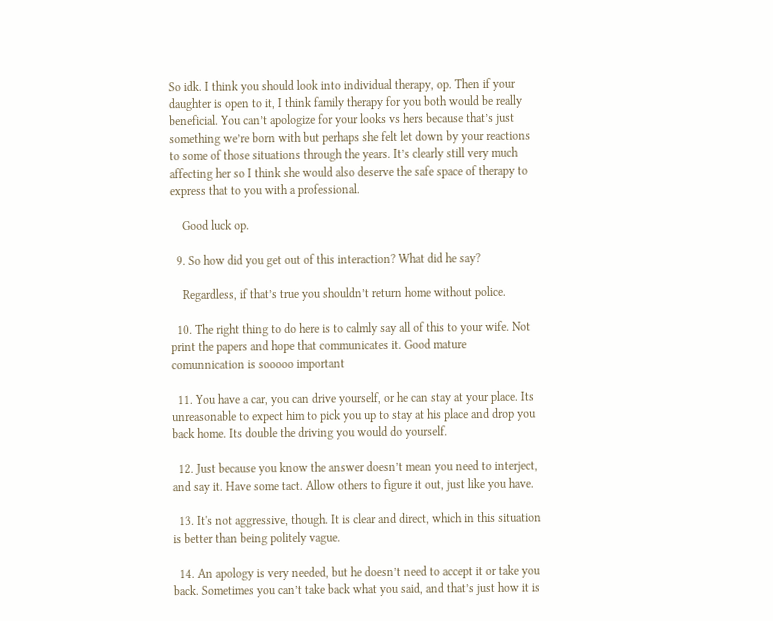So idk. I think you should look into individual therapy, op. Then if your daughter is open to it, I think family therapy for you both would be really beneficial. You can’t apologize for your looks vs hers because that’s just something we’re born with but perhaps she felt let down by your reactions to some of those situations through the years. It’s clearly still very much affecting her so I think she would also deserve the safe space of therapy to express that to you with a professional.

    Good luck op.

  9. So how did you get out of this interaction? What did he say?

    Regardless, if that’s true you shouldn’t return home without police.

  10. The right thing to do here is to calmly say all of this to your wife. Not print the papers and hope that communicates it. Good mature comunnication is sooooo important

  11. You have a car, you can drive yourself, or he can stay at your place. Its unreasonable to expect him to pick you up to stay at his place and drop you back home. Its double the driving you would do yourself.

  12. Just because you know the answer doesn’t mean you need to interject, and say it. Have some tact. Allow others to figure it out, just like you have.

  13. It's not aggressive, though. It is clear and direct, which in this situation is better than being politely vague.

  14. An apology is very needed, but he doesn’t need to accept it or take you back. Sometimes you can’t take back what you said, and that’s just how it is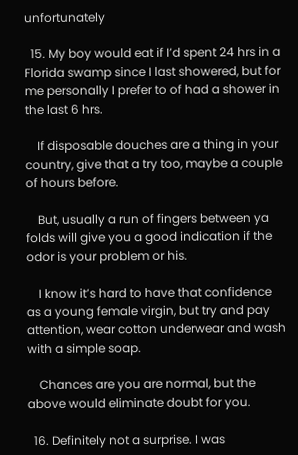unfortunately

  15. My boy would eat if I’d spent 24 hrs in a Florida swamp since I last showered, but for me personally I prefer to of had a shower in the last 6 hrs.

    If disposable douches are a thing in your country, give that a try too, maybe a couple of hours before.

    But, usually a run of fingers between ya folds will give you a good indication if the odor is your problem or his.

    I know it’s hard to have that confidence as a young female virgin, but try and pay attention, wear cotton underwear and wash with a simple soap.

    Chances are you are normal, but the above would eliminate doubt for you.

  16. Definitely not a surprise. I was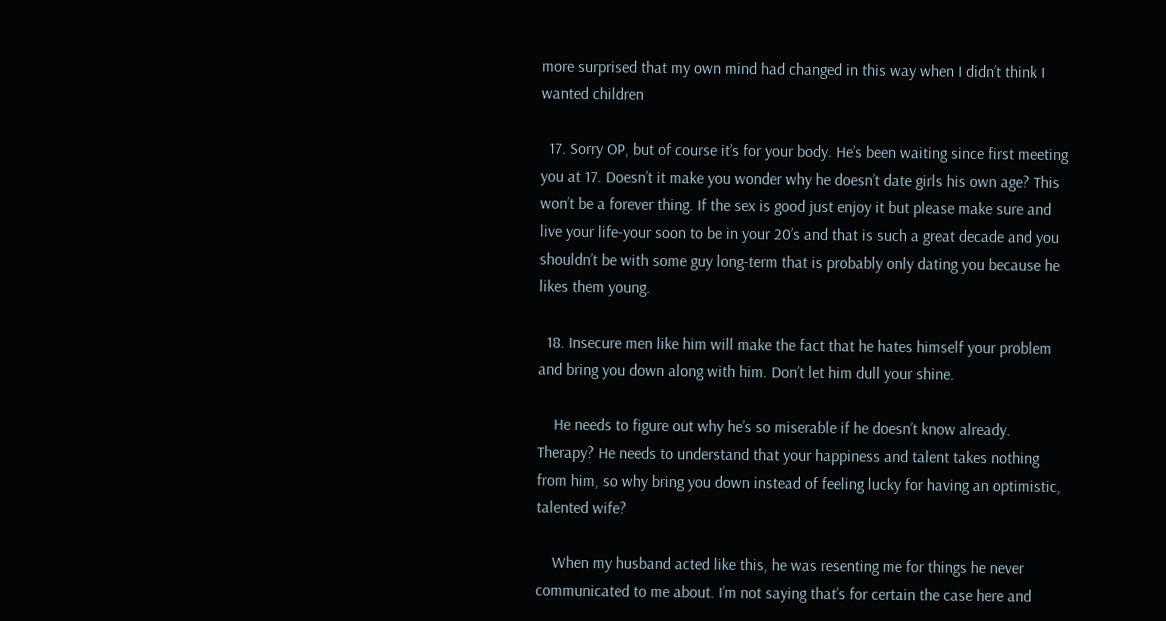more surprised that my own mind had changed in this way when I didn’t think I wanted children

  17. Sorry OP, but of course it’s for your body. He’s been waiting since first meeting you at 17. Doesn’t it make you wonder why he doesn’t date girls his own age? This won’t be a forever thing. If the sex is good just enjoy it but please make sure and live your life-your soon to be in your 20’s and that is such a great decade and you shouldn’t be with some guy long-term that is probably only dating you because he likes them young.

  18. Insecure men like him will make the fact that he hates himself your problem and bring you down along with him. Don’t let him dull your shine.

    He needs to figure out why he’s so miserable if he doesn’t know already. Therapy? He needs to understand that your happiness and talent takes nothing from him, so why bring you down instead of feeling lucky for having an optimistic, talented wife?

    When my husband acted like this, he was resenting me for things he never communicated to me about. I’m not saying that’s for certain the case here and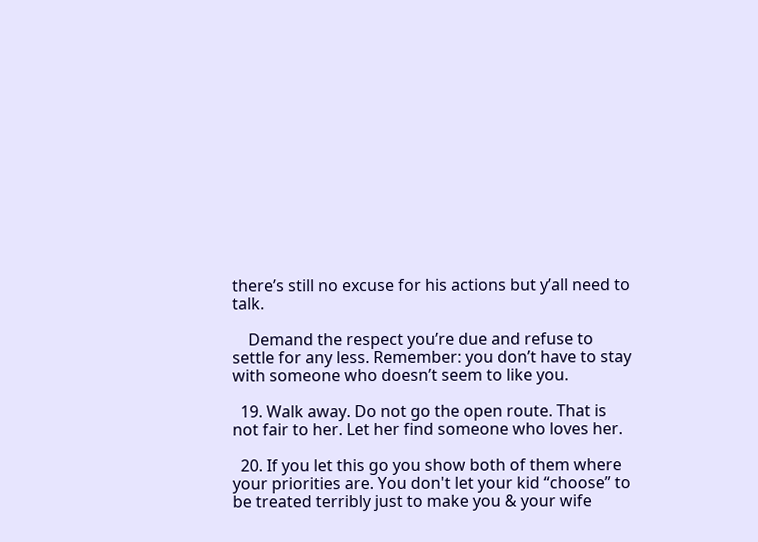there’s still no excuse for his actions but y’all need to talk.

    Demand the respect you’re due and refuse to settle for any less. Remember: you don’t have to stay with someone who doesn’t seem to like you.

  19. Walk away. Do not go the open route. That is not fair to her. Let her find someone who loves her.

  20. If you let this go you show both of them where your priorities are. You don't let your kid “choose” to be treated terribly just to make you & your wife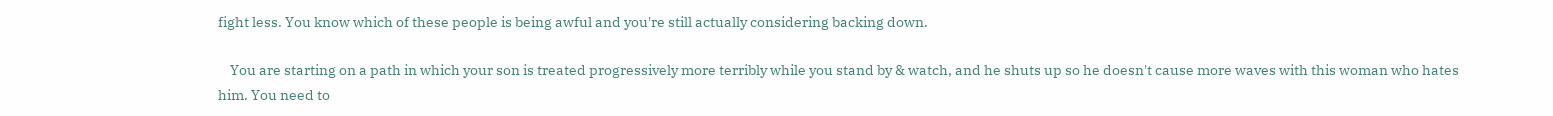fight less. You know which of these people is being awful and you're still actually considering backing down.

    You are starting on a path in which your son is treated progressively more terribly while you stand by & watch, and he shuts up so he doesn't cause more waves with this woman who hates him. You need to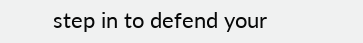step in to defend your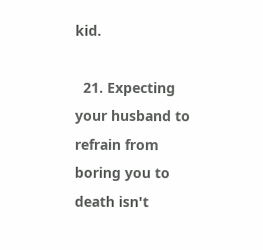kid.

  21. Expecting your husband to refrain from boring you to death isn't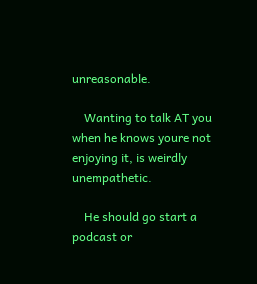unreasonable.

    Wanting to talk AT you when he knows youre not enjoying it, is weirdly unempathetic.

    He should go start a podcast or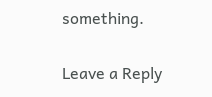something.

Leave a Reply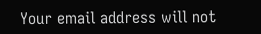Your email address will not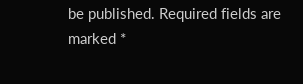be published. Required fields are marked *